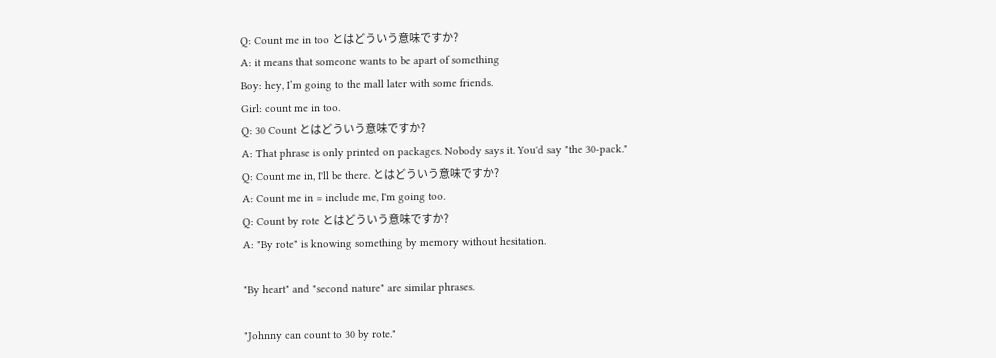Q: Count me in too とはどういう意味ですか?
A: it means that someone wants to be apart of something
Boy: hey, I’m going to the mall later with some friends.
Girl: count me in too.
Q: 30 Count とはどういう意味ですか?
A: That phrase is only printed on packages. Nobody says it. You'd say "the 30-pack."
Q: Count me in, I'll be there. とはどういう意味ですか?
A: Count me in = include me, I'm going too.
Q: Count by rote とはどういう意味ですか?
A: "By rote" is knowing something by memory without hesitation.

"By heart" and "second nature" are similar phrases.

"Johnny can count to 30 by rote."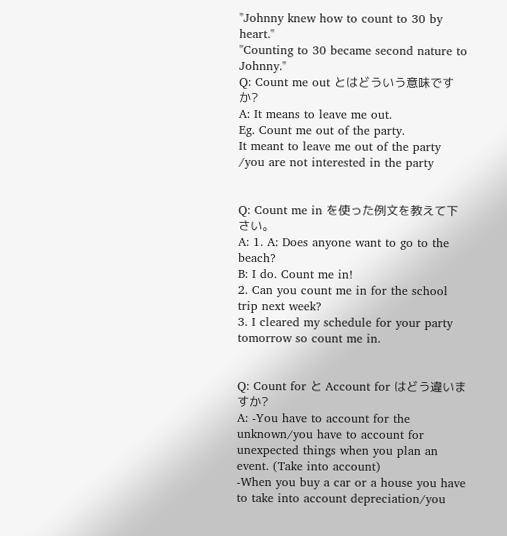"Johnny knew how to count to 30 by heart."
"Counting to 30 became second nature to Johnny."
Q: Count me out とはどういう意味ですか?
A: It means to leave me out.
Eg. Count me out of the party.
It meant to leave me out of the party /you are not interested in the party


Q: Count me in を使った例文を教えて下さい。
A: 1. A: Does anyone want to go to the beach?
B: I do. Count me in!
2. Can you count me in for the school trip next week?
3. I cleared my schedule for your party tomorrow so count me in.


Q: Count for と Account for はどう違いますか?
A: -You have to account for the unknown/you have to account for unexpected things when you plan an event. (Take into account)
-When you buy a car or a house you have to take into account depreciation/you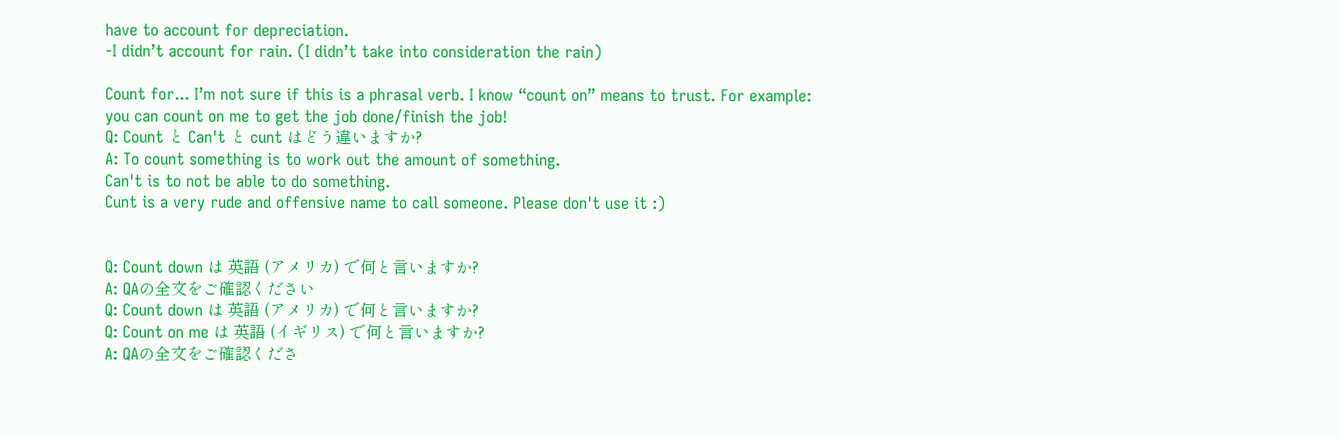have to account for depreciation.
-I didn’t account for rain. (I didn’t take into consideration the rain)

Count for... I’m not sure if this is a phrasal verb. I know “count on” means to trust. For example: you can count on me to get the job done/finish the job!
Q: Count と Can't と cunt はどう違いますか?
A: To count something is to work out the amount of something.
Can't is to not be able to do something.
Cunt is a very rude and offensive name to call someone. Please don't use it :)


Q: Count down は 英語 (アメリカ) で何と言いますか?
A: QAの全文をご確認ください
Q: Count down は 英語 (アメリカ) で何と言いますか?
Q: Count on me は 英語 (イギリス) で何と言いますか?
A: QAの全文をご確認くださ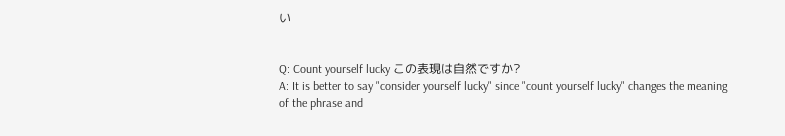い


Q: Count yourself lucky この表現は自然ですか?
A: It is better to say "consider yourself lucky" since "count yourself lucky" changes the meaning of the phrase and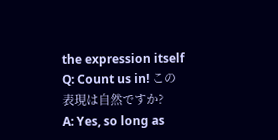the expression itself
Q: Count us in! この表現は自然ですか?
A: Yes, so long as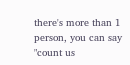there's more than 1 person, you can say "count us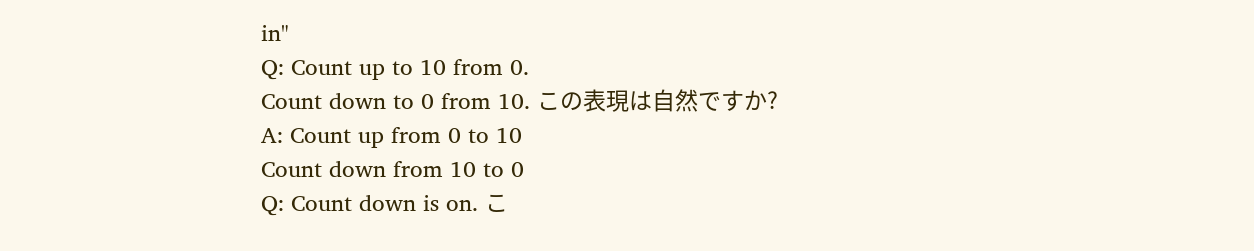in"
Q: Count up to 10 from 0.
Count down to 0 from 10. この表現は自然ですか?
A: Count up from 0 to 10
Count down from 10 to 0
Q: Count down is on. こ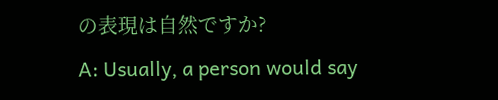の表現は自然ですか?
A: Usually, a person would say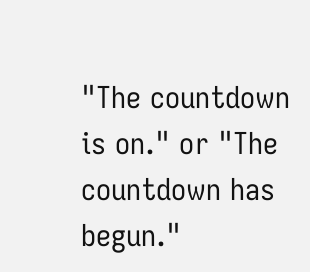"The countdown is on." or "The countdown has begun."